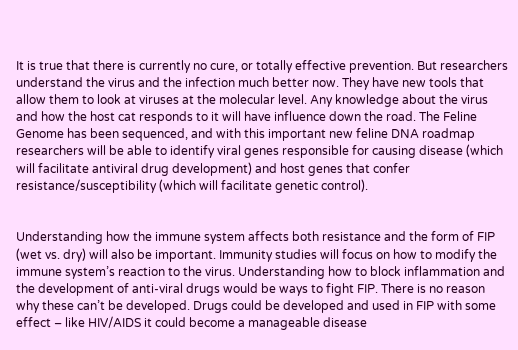It is true that there is currently no cure, or totally effective prevention. But researchers understand the virus and the infection much better now. They have new tools that allow them to look at viruses at the molecular level. Any knowledge about the virus and how the host cat responds to it will have influence down the road. The Feline Genome has been sequenced, and with this important new feline DNA roadmap researchers will be able to identify viral genes responsible for causing disease (which will facilitate antiviral drug development) and host genes that confer resistance/susceptibility (which will facilitate genetic control).


Understanding how the immune system affects both resistance and the form of FIP (wet vs. dry) will also be important. Immunity studies will focus on how to modify the immune system’s reaction to the virus. Understanding how to block inflammation and the development of anti-viral drugs would be ways to fight FIP. There is no reason why these can’t be developed. Drugs could be developed and used in FIP with some effect – like HIV/AIDS it could become a manageable disease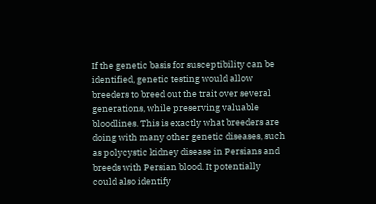If the genetic basis for susceptibility can be identified, genetic testing would allow breeders to breed out the trait over several generations, while preserving valuable bloodlines. This is exactly what breeders are doing with many other genetic diseases, such as polycystic kidney disease in Persians and breeds with Persian blood. It potentially could also identify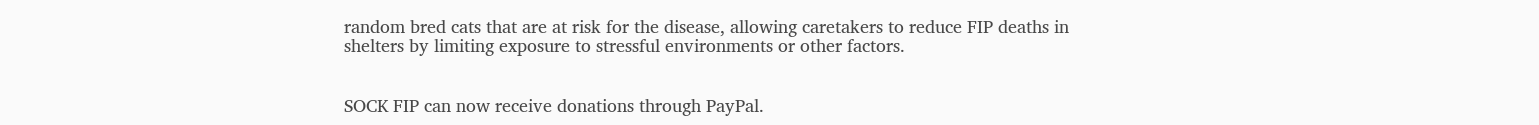random bred cats that are at risk for the disease, allowing caretakers to reduce FIP deaths in shelters by limiting exposure to stressful environments or other factors.


SOCK FIP can now receive donations through PayPal.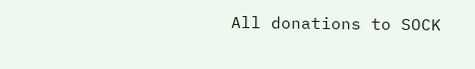All donations to SOCK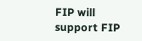FIP will support FIP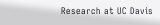Research at UC Davis